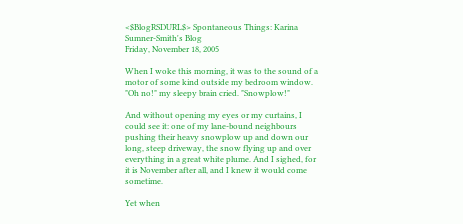<$BlogRSDURL$> Spontaneous Things: Karina Sumner-Smith's Blog
Friday, November 18, 2005

When I woke this morning, it was to the sound of a motor of some kind outside my bedroom window. "Oh no!" my sleepy brain cried. "Snowplow!"

And without opening my eyes or my curtains, I could see it: one of my lane-bound neighbours pushing their heavy snowplow up and down our long, steep driveway, the snow flying up and over everything in a great white plume. And I sighed, for it is November after all, and I knew it would come sometime.

Yet when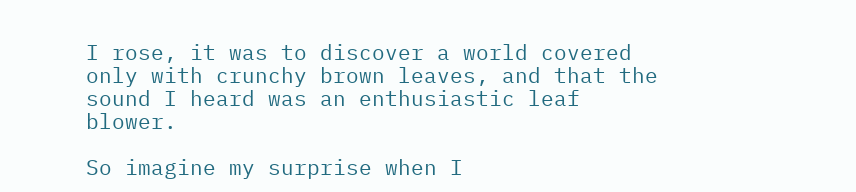I rose, it was to discover a world covered only with crunchy brown leaves, and that the sound I heard was an enthusiastic leaf blower.

So imagine my surprise when I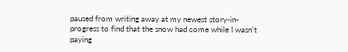paused from writing away at my newest story-in-progress to find that the snow had come while I wasn't paying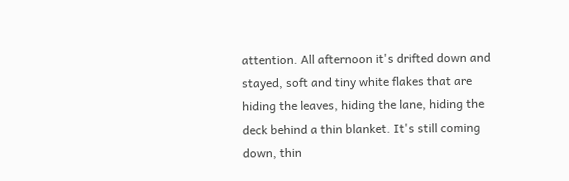attention. All afternoon it's drifted down and stayed, soft and tiny white flakes that are hiding the leaves, hiding the lane, hiding the deck behind a thin blanket. It's still coming down, thin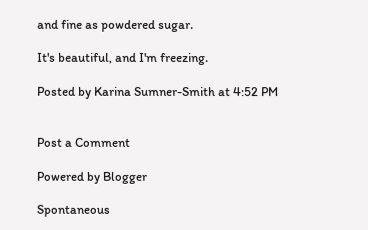and fine as powdered sugar.

It's beautiful, and I'm freezing.

Posted by Karina Sumner-Smith at 4:52 PM


Post a Comment

Powered by Blogger

Spontaneous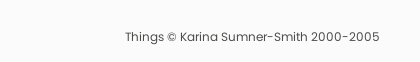Things © Karina Sumner-Smith 2000-2005